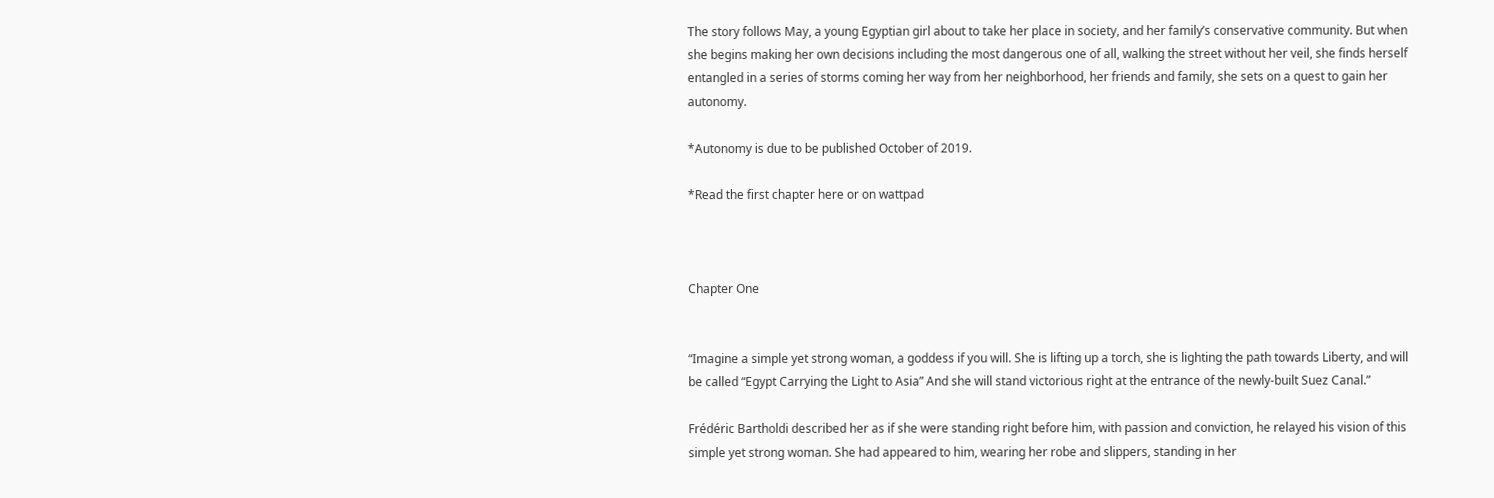The story follows May, a young Egyptian girl about to take her place in society, and her family’s conservative community. But when she begins making her own decisions including the most dangerous one of all, walking the street without her veil, she finds herself entangled in a series of storms coming her way from her neighborhood, her friends and family, she sets on a quest to gain her autonomy.

*Autonomy is due to be published October of 2019.

*Read the first chapter here or on wattpad



Chapter One


“Imagine a simple yet strong woman, a goddess if you will. She is lifting up a torch, she is lighting the path towards Liberty, and will be called “Egypt Carrying the Light to Asia” And she will stand victorious right at the entrance of the newly-built Suez Canal.”

Frédéric Bartholdi described her as if she were standing right before him, with passion and conviction, he relayed his vision of this simple yet strong woman. She had appeared to him, wearing her robe and slippers, standing in her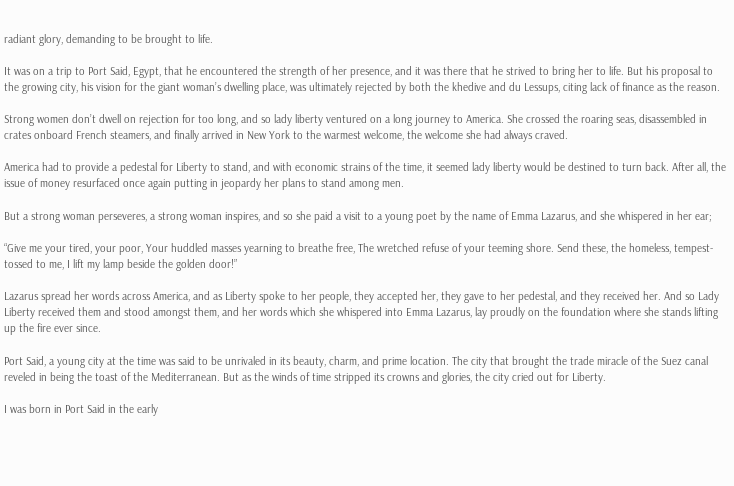radiant glory, demanding to be brought to life.

It was on a trip to Port Said, Egypt, that he encountered the strength of her presence, and it was there that he strived to bring her to life. But his proposal to the growing city, his vision for the giant woman’s dwelling place, was ultimately rejected by both the khedive and du Lessups, citing lack of finance as the reason.

Strong women don’t dwell on rejection for too long, and so lady liberty ventured on a long journey to America. She crossed the roaring seas, disassembled in crates onboard French steamers, and finally arrived in New York to the warmest welcome, the welcome she had always craved.

America had to provide a pedestal for Liberty to stand, and with economic strains of the time, it seemed lady liberty would be destined to turn back. After all, the issue of money resurfaced once again putting in jeopardy her plans to stand among men.

But a strong woman perseveres, a strong woman inspires, and so she paid a visit to a young poet by the name of Emma Lazarus, and she whispered in her ear;

“Give me your tired, your poor, Your huddled masses yearning to breathe free, The wretched refuse of your teeming shore. Send these, the homeless, tempest-tossed to me, I lift my lamp beside the golden door!”

Lazarus spread her words across America, and as Liberty spoke to her people, they accepted her, they gave to her pedestal, and they received her. And so Lady Liberty received them and stood amongst them, and her words which she whispered into Emma Lazarus, lay proudly on the foundation where she stands lifting up the fire ever since.

Port Said, a young city at the time was said to be unrivaled in its beauty, charm, and prime location. The city that brought the trade miracle of the Suez canal reveled in being the toast of the Mediterranean. But as the winds of time stripped its crowns and glories, the city cried out for Liberty.

I was born in Port Said in the early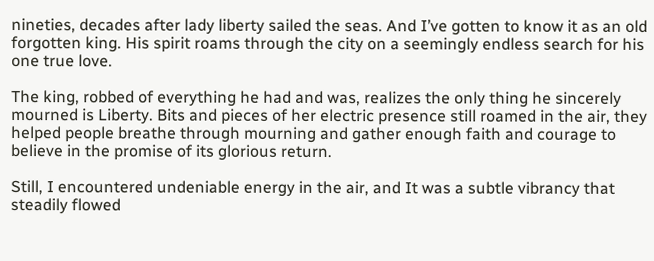nineties, decades after lady liberty sailed the seas. And I’ve gotten to know it as an old forgotten king. His spirit roams through the city on a seemingly endless search for his one true love.

The king, robbed of everything he had and was, realizes the only thing he sincerely mourned is Liberty. Bits and pieces of her electric presence still roamed in the air, they helped people breathe through mourning and gather enough faith and courage to believe in the promise of its glorious return.

Still, I encountered undeniable energy in the air, and It was a subtle vibrancy that steadily flowed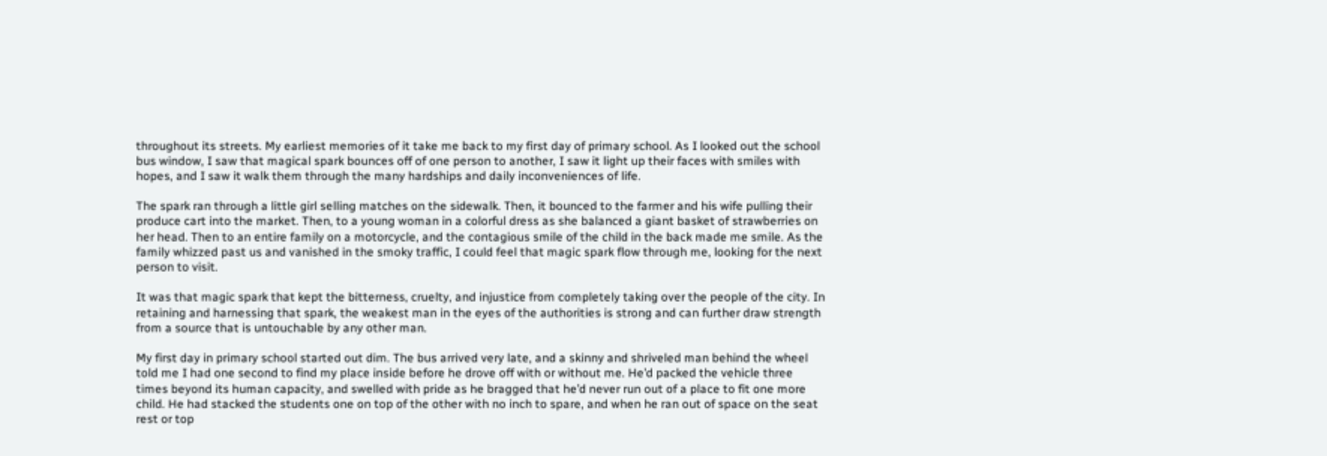throughout its streets. My earliest memories of it take me back to my first day of primary school. As I looked out the school bus window, I saw that magical spark bounces off of one person to another, I saw it light up their faces with smiles with hopes, and I saw it walk them through the many hardships and daily inconveniences of life.

The spark ran through a little girl selling matches on the sidewalk. Then, it bounced to the farmer and his wife pulling their produce cart into the market. Then, to a young woman in a colorful dress as she balanced a giant basket of strawberries on her head. Then to an entire family on a motorcycle, and the contagious smile of the child in the back made me smile. As the family whizzed past us and vanished in the smoky traffic, I could feel that magic spark flow through me, looking for the next person to visit.

It was that magic spark that kept the bitterness, cruelty, and injustice from completely taking over the people of the city. In retaining and harnessing that spark, the weakest man in the eyes of the authorities is strong and can further draw strength from a source that is untouchable by any other man.

My first day in primary school started out dim. The bus arrived very late, and a skinny and shriveled man behind the wheel told me I had one second to find my place inside before he drove off with or without me. He’d packed the vehicle three times beyond its human capacity, and swelled with pride as he bragged that he’d never run out of a place to fit one more child. He had stacked the students one on top of the other with no inch to spare, and when he ran out of space on the seat rest or top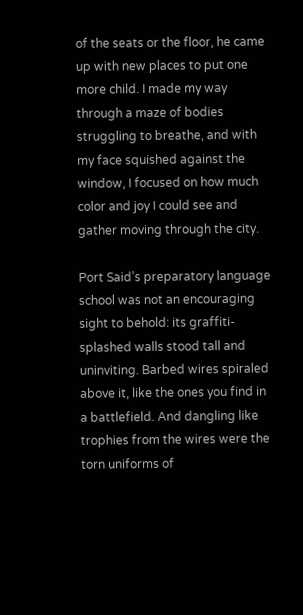of the seats or the floor, he came up with new places to put one more child. I made my way through a maze of bodies struggling to breathe, and with my face squished against the window, I focused on how much color and joy I could see and gather moving through the city.

Port Said’s preparatory language school was not an encouraging sight to behold: its graffiti-splashed walls stood tall and uninviting. Barbed wires spiraled above it, like the ones you find in a battlefield. And dangling like trophies from the wires were the torn uniforms of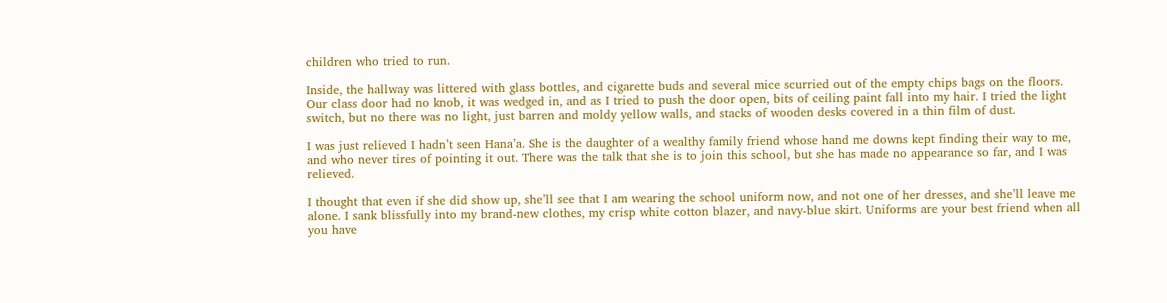children who tried to run.

Inside, the hallway was littered with glass bottles, and cigarette buds and several mice scurried out of the empty chips bags on the floors. Our class door had no knob, it was wedged in, and as I tried to push the door open, bits of ceiling paint fall into my hair. I tried the light switch, but no there was no light, just barren and moldy yellow walls, and stacks of wooden desks covered in a thin film of dust.

I was just relieved I hadn’t seen Hana’a. She is the daughter of a wealthy family friend whose hand me downs kept finding their way to me, and who never tires of pointing it out. There was the talk that she is to join this school, but she has made no appearance so far, and I was relieved.

I thought that even if she did show up, she’ll see that I am wearing the school uniform now, and not one of her dresses, and she’ll leave me alone. I sank blissfully into my brand-new clothes, my crisp white cotton blazer, and navy-blue skirt. Uniforms are your best friend when all you have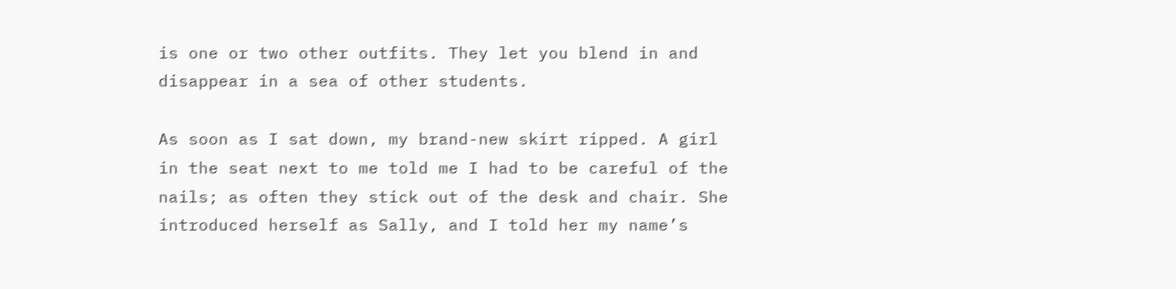is one or two other outfits. They let you blend in and disappear in a sea of other students.

As soon as I sat down, my brand-new skirt ripped. A girl in the seat next to me told me I had to be careful of the nails; as often they stick out of the desk and chair. She introduced herself as Sally, and I told her my name’s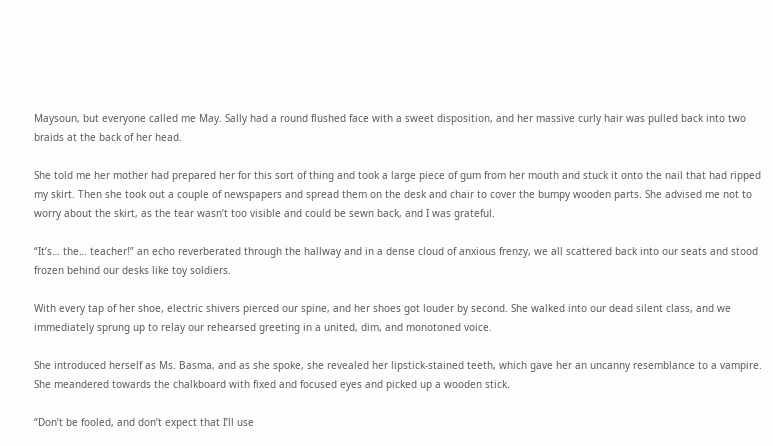Maysoun, but everyone called me May. Sally had a round flushed face with a sweet disposition, and her massive curly hair was pulled back into two braids at the back of her head.

She told me her mother had prepared her for this sort of thing and took a large piece of gum from her mouth and stuck it onto the nail that had ripped my skirt. Then she took out a couple of newspapers and spread them on the desk and chair to cover the bumpy wooden parts. She advised me not to worry about the skirt, as the tear wasn’t too visible and could be sewn back, and I was grateful.

“It’s… the… teacher!” an echo reverberated through the hallway and in a dense cloud of anxious frenzy, we all scattered back into our seats and stood frozen behind our desks like toy soldiers.

With every tap of her shoe, electric shivers pierced our spine, and her shoes got louder by second. She walked into our dead silent class, and we immediately sprung up to relay our rehearsed greeting in a united, dim, and monotoned voice.

She introduced herself as Ms. Basma, and as she spoke, she revealed her lipstick-stained teeth, which gave her an uncanny resemblance to a vampire. She meandered towards the chalkboard with fixed and focused eyes and picked up a wooden stick.

“Don’t be fooled, and don’t expect that I’ll use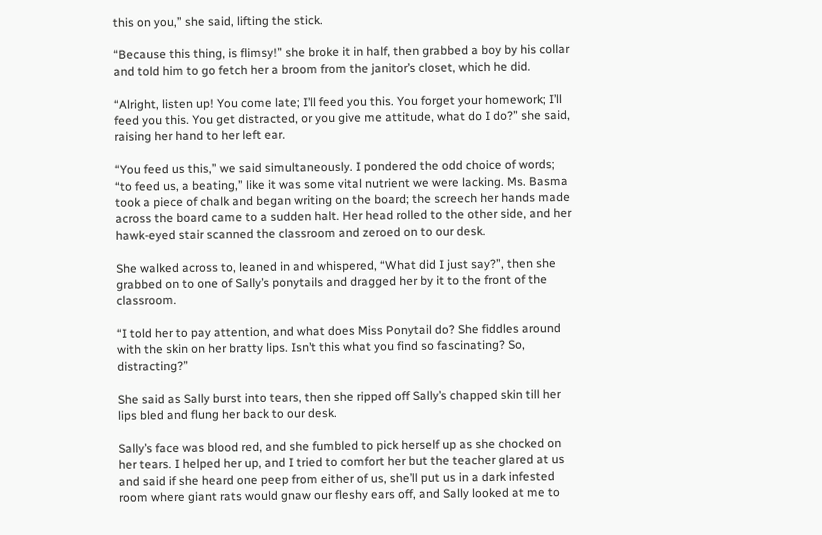this on you,” she said, lifting the stick.

“Because this thing, is flimsy!” she broke it in half, then grabbed a boy by his collar and told him to go fetch her a broom from the janitor’s closet, which he did.

“Alright, listen up! You come late; I’ll feed you this. You forget your homework; I’ll feed you this. You get distracted, or you give me attitude, what do I do?” she said, raising her hand to her left ear.

“You feed us this,” we said simultaneously. I pondered the odd choice of words; “to feed us, a beating,” like it was some vital nutrient we were lacking. Ms. Basma took a piece of chalk and began writing on the board; the screech her hands made across the board came to a sudden halt. Her head rolled to the other side, and her hawk-eyed stair scanned the classroom and zeroed on to our desk.

She walked across to, leaned in and whispered, “What did I just say?”, then she grabbed on to one of Sally’s ponytails and dragged her by it to the front of the classroom.

“I told her to pay attention, and what does Miss Ponytail do? She fiddles around with the skin on her bratty lips. Isn’t this what you find so fascinating? So, distracting?”

She said as Sally burst into tears, then she ripped off Sally’s chapped skin till her lips bled and flung her back to our desk.

Sally’s face was blood red, and she fumbled to pick herself up as she chocked on her tears. I helped her up, and I tried to comfort her but the teacher glared at us and said if she heard one peep from either of us, she’ll put us in a dark infested room where giant rats would gnaw our fleshy ears off, and Sally looked at me to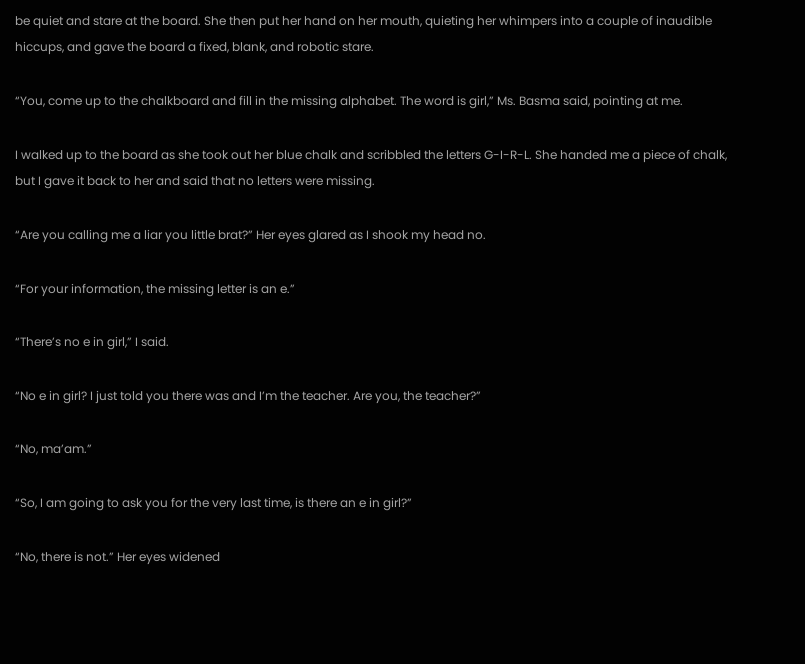be quiet and stare at the board. She then put her hand on her mouth, quieting her whimpers into a couple of inaudible hiccups, and gave the board a fixed, blank, and robotic stare.

“You, come up to the chalkboard and fill in the missing alphabet. The word is girl,” Ms. Basma said, pointing at me.

I walked up to the board as she took out her blue chalk and scribbled the letters G-I-R-L. She handed me a piece of chalk, but I gave it back to her and said that no letters were missing.

“Are you calling me a liar you little brat?” Her eyes glared as I shook my head no.

“For your information, the missing letter is an e.”

“There’s no e in girl,” I said.

“No e in girl? I just told you there was and I’m the teacher. Are you, the teacher?”

“No, ma’am.”

“So, I am going to ask you for the very last time, is there an e in girl?”

“No, there is not.” Her eyes widened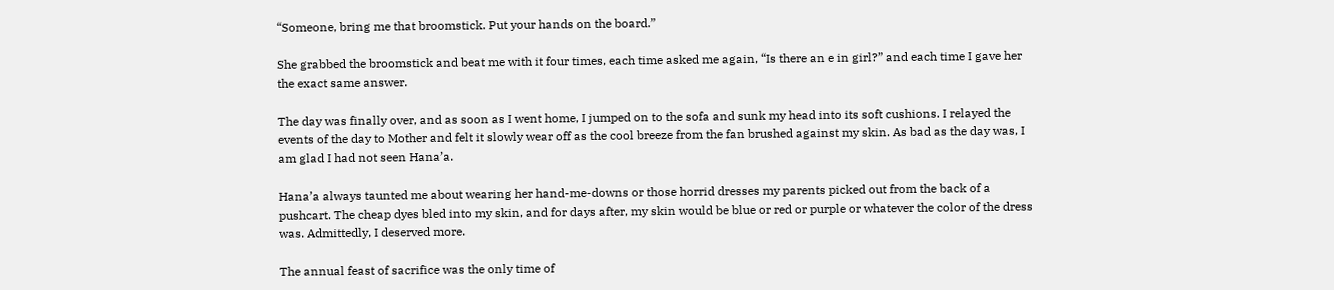“Someone, bring me that broomstick. Put your hands on the board.”

She grabbed the broomstick and beat me with it four times, each time asked me again, “Is there an e in girl?” and each time I gave her the exact same answer.

The day was finally over, and as soon as I went home, I jumped on to the sofa and sunk my head into its soft cushions. I relayed the events of the day to Mother and felt it slowly wear off as the cool breeze from the fan brushed against my skin. As bad as the day was, I am glad I had not seen Hana’a.

Hana’a always taunted me about wearing her hand-me-downs or those horrid dresses my parents picked out from the back of a pushcart. The cheap dyes bled into my skin, and for days after, my skin would be blue or red or purple or whatever the color of the dress was. Admittedly, I deserved more.

The annual feast of sacrifice was the only time of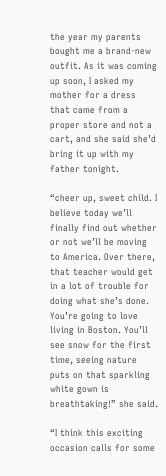the year my parents bought me a brand-new outfit. As it was coming up soon, I asked my mother for a dress that came from a proper store and not a cart, and she said she’d bring it up with my father tonight.

“cheer up, sweet child. I believe today we’ll finally find out whether or not we’ll be moving to America. Over there, that teacher would get in a lot of trouble for doing what she’s done. You’re going to love living in Boston. You’ll see snow for the first time, seeing nature puts on that sparkling white gown is breathtaking!” she said.

“I think this exciting occasion calls for some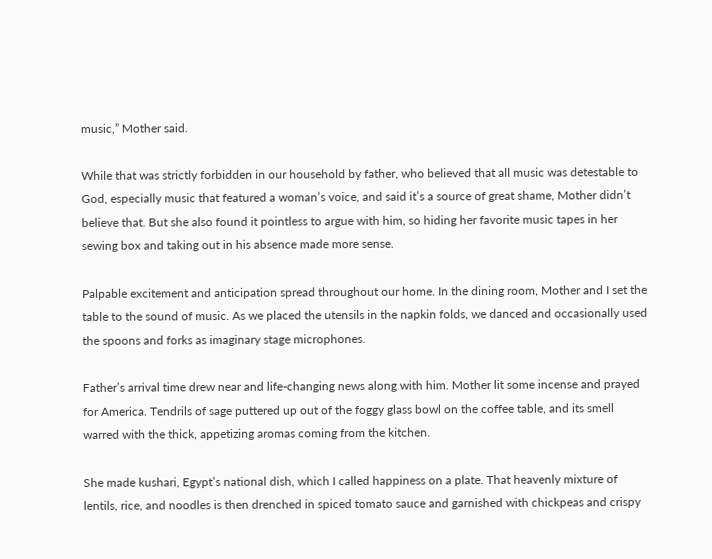music,” Mother said.

While that was strictly forbidden in our household by father, who believed that all music was detestable to God, especially music that featured a woman’s voice, and said it’s a source of great shame, Mother didn’t believe that. But she also found it pointless to argue with him, so hiding her favorite music tapes in her sewing box and taking out in his absence made more sense.

Palpable excitement and anticipation spread throughout our home. In the dining room, Mother and I set the table to the sound of music. As we placed the utensils in the napkin folds, we danced and occasionally used the spoons and forks as imaginary stage microphones.

Father’s arrival time drew near and life-changing news along with him. Mother lit some incense and prayed for America. Tendrils of sage puttered up out of the foggy glass bowl on the coffee table, and its smell warred with the thick, appetizing aromas coming from the kitchen.

She made kushari, Egypt’s national dish, which I called happiness on a plate. That heavenly mixture of lentils, rice, and noodles is then drenched in spiced tomato sauce and garnished with chickpeas and crispy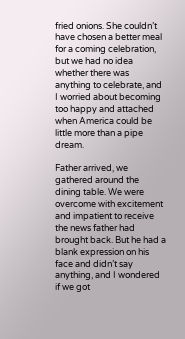fried onions. She couldn’t have chosen a better meal for a coming celebration, but we had no idea whether there was anything to celebrate, and I worried about becoming too happy and attached when America could be little more than a pipe dream.

Father arrived, we gathered around the dining table. We were overcome with excitement and impatient to receive the news father had brought back. But he had a blank expression on his face and didn’t say anything, and I wondered if we got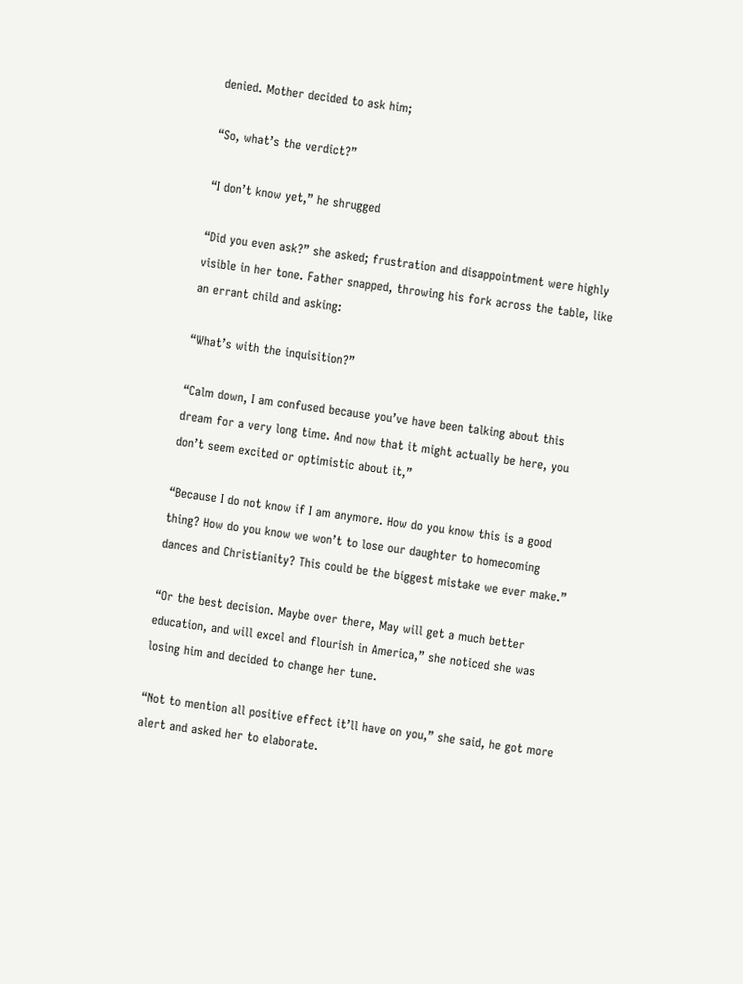denied. Mother decided to ask him;

“So, what’s the verdict?”

“I don’t know yet,” he shrugged

“Did you even ask?” she asked; frustration and disappointment were highly visible in her tone. Father snapped, throwing his fork across the table, like an errant child and asking:

“What’s with the inquisition?”

“Calm down, I am confused because you’ve have been talking about this dream for a very long time. And now that it might actually be here, you don’t seem excited or optimistic about it,”

“Because I do not know if I am anymore. How do you know this is a good thing? How do you know we won’t to lose our daughter to homecoming dances and Christianity? This could be the biggest mistake we ever make.”

“Or the best decision. Maybe over there, May will get a much better education, and will excel and flourish in America,” she noticed she was losing him and decided to change her tune.

“Not to mention all positive effect it’ll have on you,” she said, he got more alert and asked her to elaborate.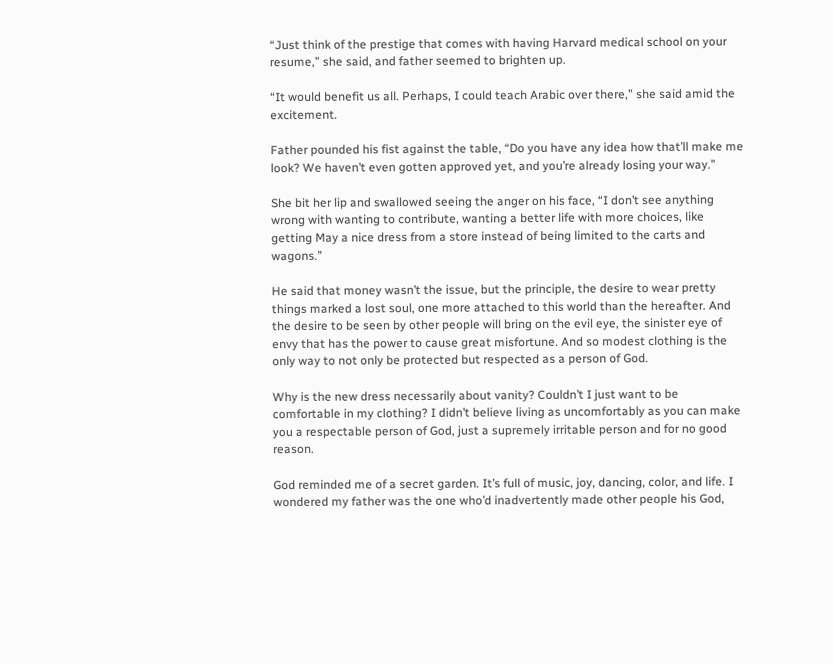“Just think of the prestige that comes with having Harvard medical school on your resume,” she said, and father seemed to brighten up.

“It would benefit us all. Perhaps, I could teach Arabic over there,” she said amid the excitement.

Father pounded his fist against the table, “Do you have any idea how that’ll make me look? We haven’t even gotten approved yet, and you’re already losing your way.”

She bit her lip and swallowed seeing the anger on his face, “I don’t see anything wrong with wanting to contribute, wanting a better life with more choices, like getting May a nice dress from a store instead of being limited to the carts and wagons.”

He said that money wasn’t the issue, but the principle, the desire to wear pretty things marked a lost soul, one more attached to this world than the hereafter. And the desire to be seen by other people will bring on the evil eye, the sinister eye of envy that has the power to cause great misfortune. And so modest clothing is the only way to not only be protected but respected as a person of God.

Why is the new dress necessarily about vanity? Couldn’t I just want to be comfortable in my clothing? I didn’t believe living as uncomfortably as you can make you a respectable person of God, just a supremely irritable person and for no good reason.

God reminded me of a secret garden. It’s full of music, joy, dancing, color, and life. I wondered my father was the one who’d inadvertently made other people his God,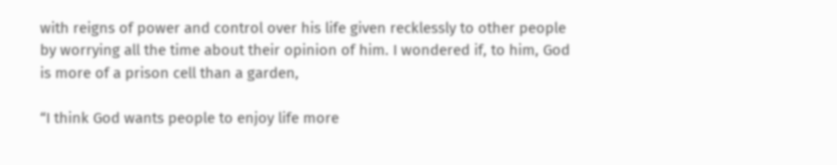with reigns of power and control over his life given recklessly to other people by worrying all the time about their opinion of him. I wondered if, to him, God is more of a prison cell than a garden,

“I think God wants people to enjoy life more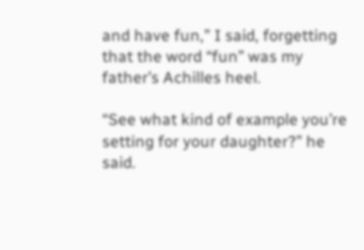and have fun,” I said, forgetting that the word “fun” was my father’s Achilles heel.

“See what kind of example you’re setting for your daughter?” he said.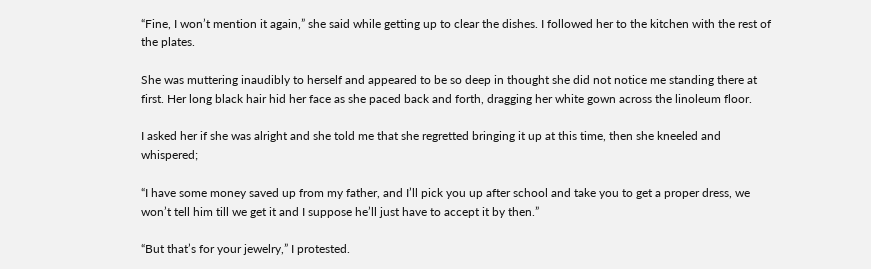“Fine, I won’t mention it again,” she said while getting up to clear the dishes. I followed her to the kitchen with the rest of the plates.

She was muttering inaudibly to herself and appeared to be so deep in thought she did not notice me standing there at first. Her long black hair hid her face as she paced back and forth, dragging her white gown across the linoleum floor.

I asked her if she was alright and she told me that she regretted bringing it up at this time, then she kneeled and whispered;

“I have some money saved up from my father, and I’ll pick you up after school and take you to get a proper dress, we won’t tell him till we get it and I suppose he’ll just have to accept it by then.”

“But that’s for your jewelry,” I protested.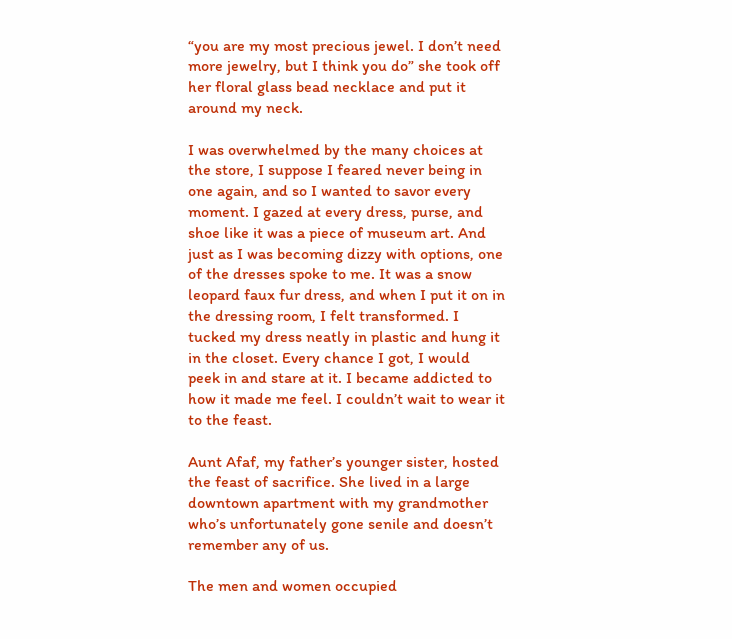“you are my most precious jewel. I don’t need more jewelry, but I think you do” she took off her floral glass bead necklace and put it around my neck.

I was overwhelmed by the many choices at the store, I suppose I feared never being in one again, and so I wanted to savor every moment. I gazed at every dress, purse, and shoe like it was a piece of museum art. And just as I was becoming dizzy with options, one of the dresses spoke to me. It was a snow leopard faux fur dress, and when I put it on in the dressing room, I felt transformed. I tucked my dress neatly in plastic and hung it in the closet. Every chance I got, I would peek in and stare at it. I became addicted to how it made me feel. I couldn’t wait to wear it to the feast.

Aunt Afaf, my father’s younger sister, hosted the feast of sacrifice. She lived in a large downtown apartment with my grandmother who’s unfortunately gone senile and doesn’t remember any of us.

The men and women occupied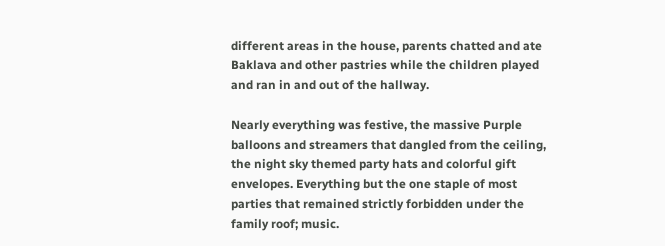different areas in the house, parents chatted and ate Baklava and other pastries while the children played and ran in and out of the hallway.

Nearly everything was festive, the massive Purple balloons and streamers that dangled from the ceiling, the night sky themed party hats and colorful gift envelopes. Everything but the one staple of most parties that remained strictly forbidden under the family roof; music.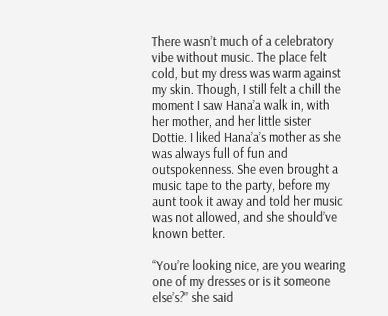There wasn’t much of a celebratory vibe without music. The place felt cold, but my dress was warm against my skin. Though, I still felt a chill the moment I saw Hana’a walk in, with her mother, and her little sister Dottie. I liked Hana’a’s mother as she was always full of fun and outspokenness. She even brought a music tape to the party, before my aunt took it away and told her music was not allowed, and she should’ve known better.

“You’re looking nice, are you wearing one of my dresses or is it someone else’s?” she said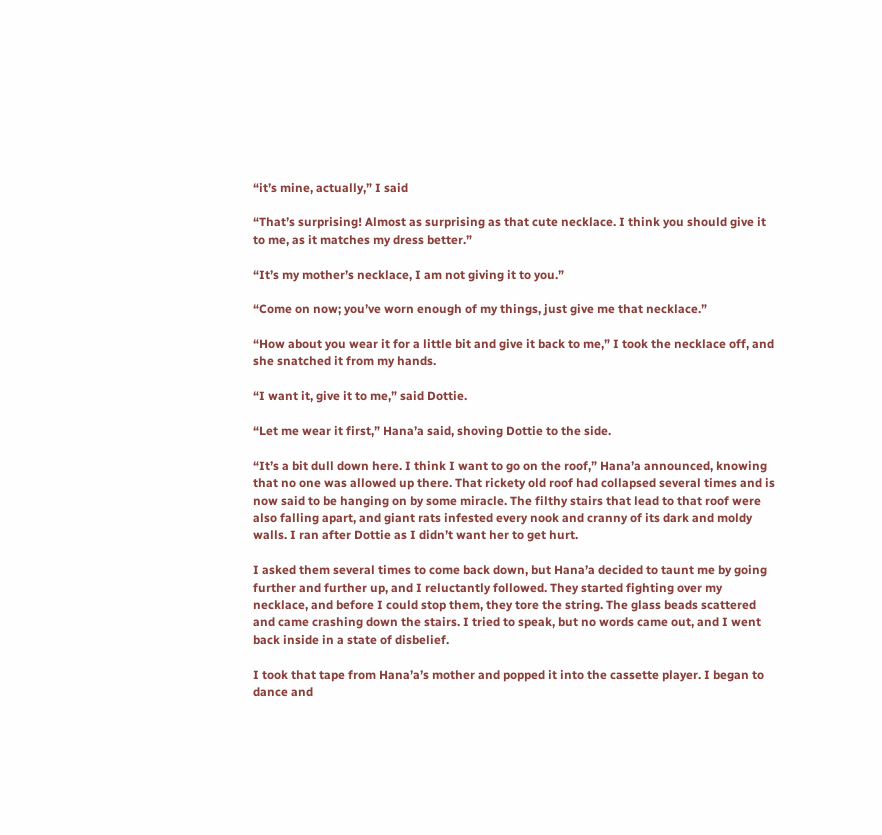“it’s mine, actually,” I said

“That’s surprising! Almost as surprising as that cute necklace. I think you should give it to me, as it matches my dress better.”

“It’s my mother’s necklace, I am not giving it to you.”

“Come on now; you’ve worn enough of my things, just give me that necklace.”

“How about you wear it for a little bit and give it back to me,” I took the necklace off, and she snatched it from my hands.

“I want it, give it to me,” said Dottie.

“Let me wear it first,” Hana’a said, shoving Dottie to the side.

“It’s a bit dull down here. I think I want to go on the roof,” Hana’a announced, knowing that no one was allowed up there. That rickety old roof had collapsed several times and is now said to be hanging on by some miracle. The filthy stairs that lead to that roof were also falling apart, and giant rats infested every nook and cranny of its dark and moldy walls. I ran after Dottie as I didn’t want her to get hurt.

I asked them several times to come back down, but Hana’a decided to taunt me by going further and further up, and I reluctantly followed. They started fighting over my necklace, and before I could stop them, they tore the string. The glass beads scattered and came crashing down the stairs. I tried to speak, but no words came out, and I went back inside in a state of disbelief.

I took that tape from Hana’a’s mother and popped it into the cassette player. I began to dance and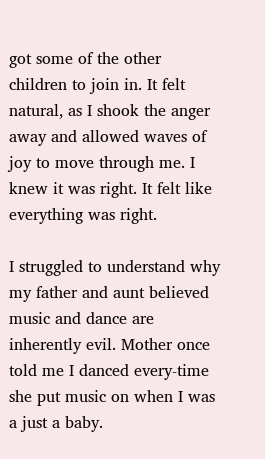got some of the other children to join in. It felt natural, as I shook the anger away and allowed waves of joy to move through me. I knew it was right. It felt like everything was right.

I struggled to understand why my father and aunt believed music and dance are inherently evil. Mother once told me I danced every-time she put music on when I was a just a baby.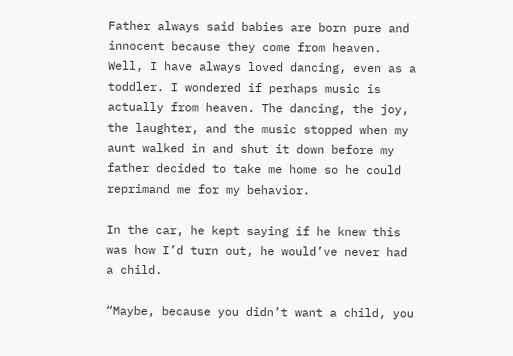Father always said babies are born pure and innocent because they come from heaven. Well, I have always loved dancing, even as a toddler. I wondered if perhaps music is actually from heaven. The dancing, the joy, the laughter, and the music stopped when my aunt walked in and shut it down before my father decided to take me home so he could reprimand me for my behavior.

In the car, he kept saying if he knew this was how I’d turn out, he would’ve never had a child.

“Maybe, because you didn’t want a child, you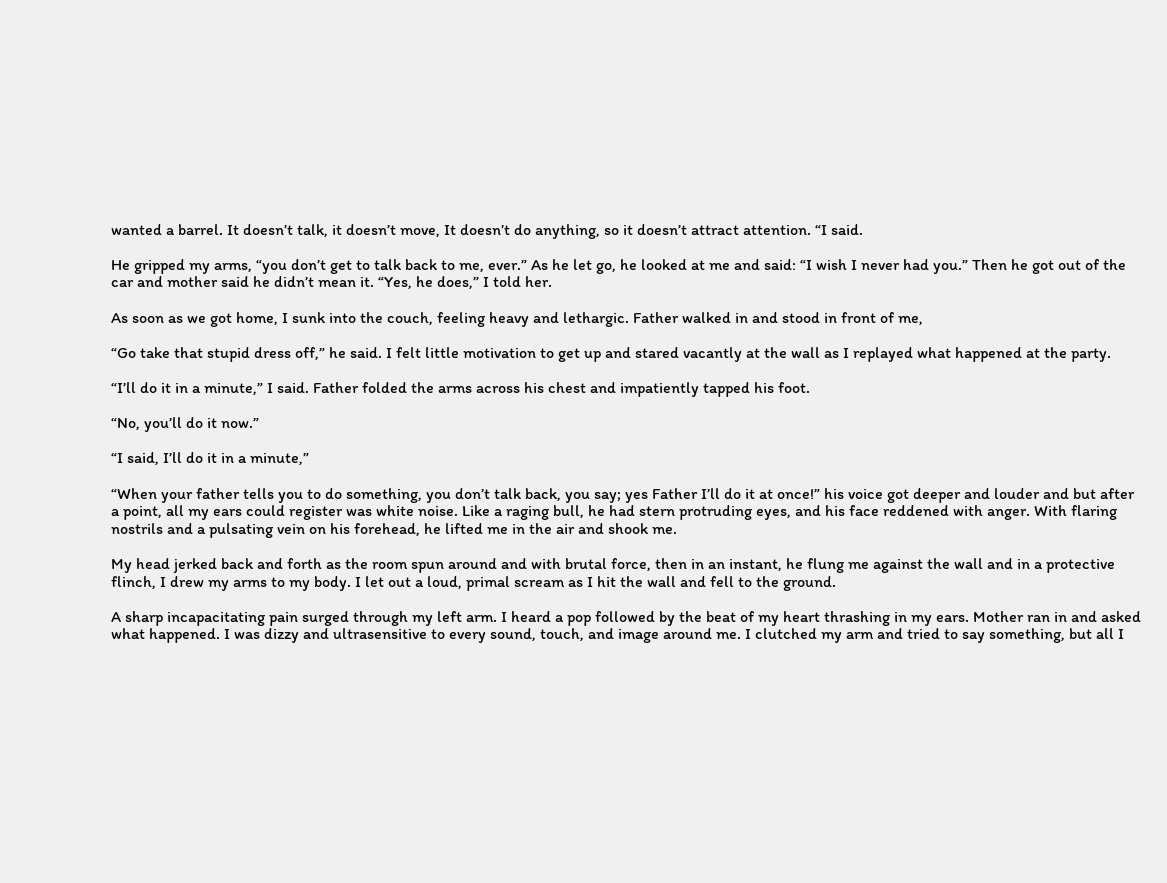wanted a barrel. It doesn’t talk, it doesn’t move, It doesn’t do anything, so it doesn’t attract attention. “I said.

He gripped my arms, “you don’t get to talk back to me, ever.” As he let go, he looked at me and said: “I wish I never had you.” Then he got out of the car and mother said he didn’t mean it. “Yes, he does,” I told her.

As soon as we got home, I sunk into the couch, feeling heavy and lethargic. Father walked in and stood in front of me,

“Go take that stupid dress off,” he said. I felt little motivation to get up and stared vacantly at the wall as I replayed what happened at the party.

“I’ll do it in a minute,” I said. Father folded the arms across his chest and impatiently tapped his foot.

“No, you’ll do it now.”

“I said, I’ll do it in a minute,”

“When your father tells you to do something, you don’t talk back, you say; yes Father I’ll do it at once!” his voice got deeper and louder and but after a point, all my ears could register was white noise. Like a raging bull, he had stern protruding eyes, and his face reddened with anger. With flaring nostrils and a pulsating vein on his forehead, he lifted me in the air and shook me.

My head jerked back and forth as the room spun around and with brutal force, then in an instant, he flung me against the wall and in a protective flinch, I drew my arms to my body. I let out a loud, primal scream as I hit the wall and fell to the ground.

A sharp incapacitating pain surged through my left arm. I heard a pop followed by the beat of my heart thrashing in my ears. Mother ran in and asked what happened. I was dizzy and ultrasensitive to every sound, touch, and image around me. I clutched my arm and tried to say something, but all I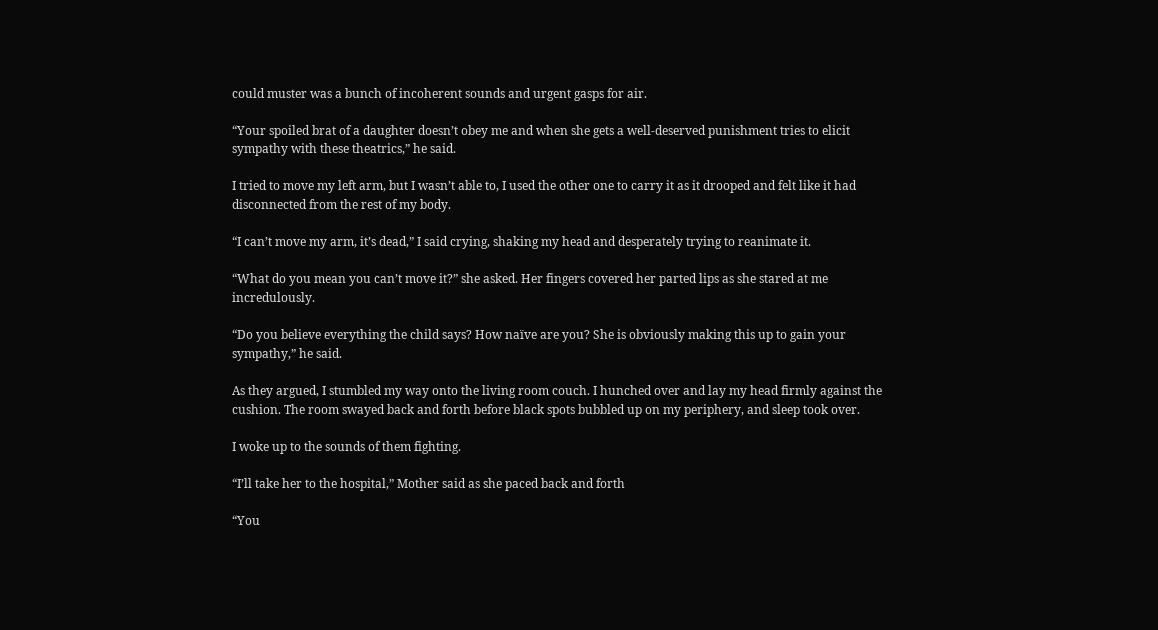could muster was a bunch of incoherent sounds and urgent gasps for air.

“Your spoiled brat of a daughter doesn’t obey me and when she gets a well-deserved punishment tries to elicit sympathy with these theatrics,” he said.

I tried to move my left arm, but I wasn’t able to, I used the other one to carry it as it drooped and felt like it had disconnected from the rest of my body.

“I can’t move my arm, it’s dead,” I said crying, shaking my head and desperately trying to reanimate it.

“What do you mean you can’t move it?” she asked. Her fingers covered her parted lips as she stared at me incredulously.

“Do you believe everything the child says? How naïve are you? She is obviously making this up to gain your sympathy,” he said.

As they argued, I stumbled my way onto the living room couch. I hunched over and lay my head firmly against the cushion. The room swayed back and forth before black spots bubbled up on my periphery, and sleep took over.

I woke up to the sounds of them fighting.

“I’ll take her to the hospital,” Mother said as she paced back and forth

“You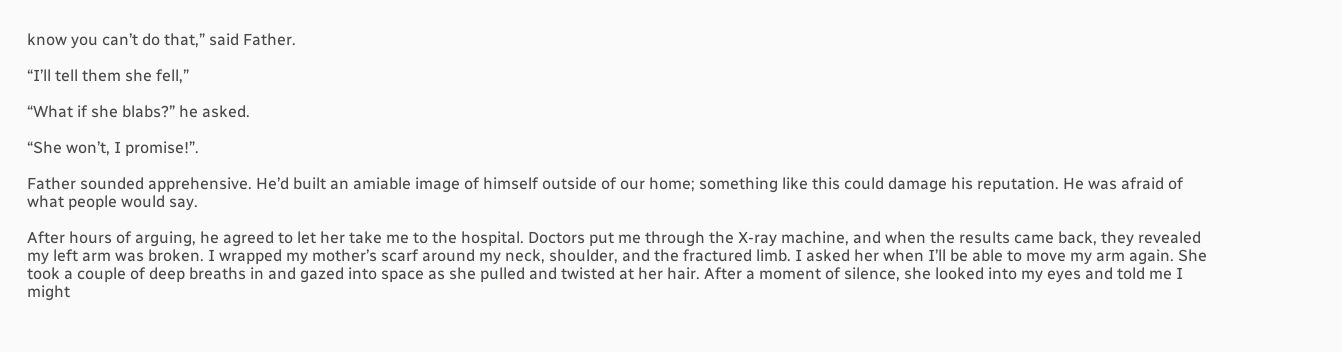know you can’t do that,” said Father.

“I’ll tell them she fell,”

“What if she blabs?” he asked.

“She won’t, I promise!”.

Father sounded apprehensive. He’d built an amiable image of himself outside of our home; something like this could damage his reputation. He was afraid of what people would say.

After hours of arguing, he agreed to let her take me to the hospital. Doctors put me through the X-ray machine, and when the results came back, they revealed my left arm was broken. I wrapped my mother’s scarf around my neck, shoulder, and the fractured limb. I asked her when I’ll be able to move my arm again. She took a couple of deep breaths in and gazed into space as she pulled and twisted at her hair. After a moment of silence, she looked into my eyes and told me I might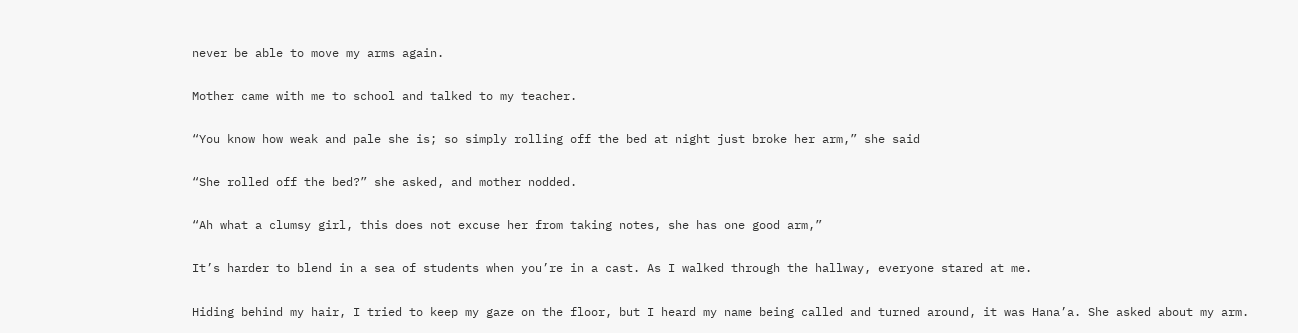never be able to move my arms again.

Mother came with me to school and talked to my teacher.

“You know how weak and pale she is; so simply rolling off the bed at night just broke her arm,” she said

“She rolled off the bed?” she asked, and mother nodded.

“Ah what a clumsy girl, this does not excuse her from taking notes, she has one good arm,”

It’s harder to blend in a sea of students when you’re in a cast. As I walked through the hallway, everyone stared at me.

Hiding behind my hair, I tried to keep my gaze on the floor, but I heard my name being called and turned around, it was Hana’a. She asked about my arm.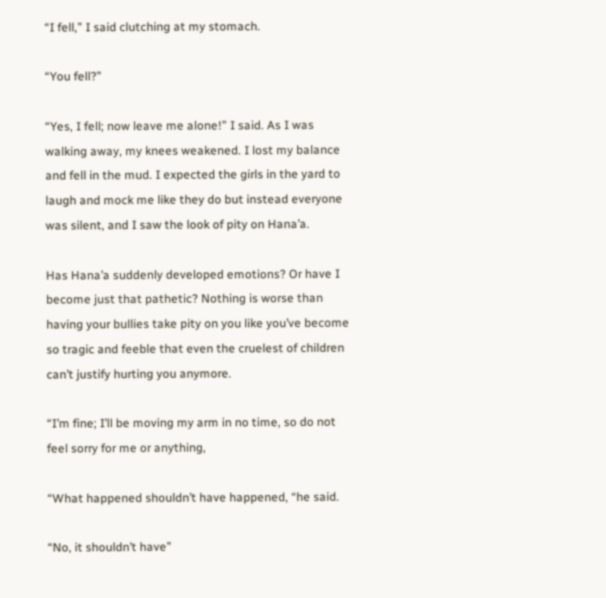“I fell,” I said clutching at my stomach.

“You fell?”

“Yes, I fell; now leave me alone!” I said. As I was walking away, my knees weakened. I lost my balance and fell in the mud. I expected the girls in the yard to laugh and mock me like they do but instead everyone was silent, and I saw the look of pity on Hana’a.

Has Hana’a suddenly developed emotions? Or have I become just that pathetic? Nothing is worse than having your bullies take pity on you like you’ve become so tragic and feeble that even the cruelest of children can’t justify hurting you anymore.

“I’m fine; I’ll be moving my arm in no time, so do not feel sorry for me or anything,

“What happened shouldn’t have happened, “he said.

“No, it shouldn’t have”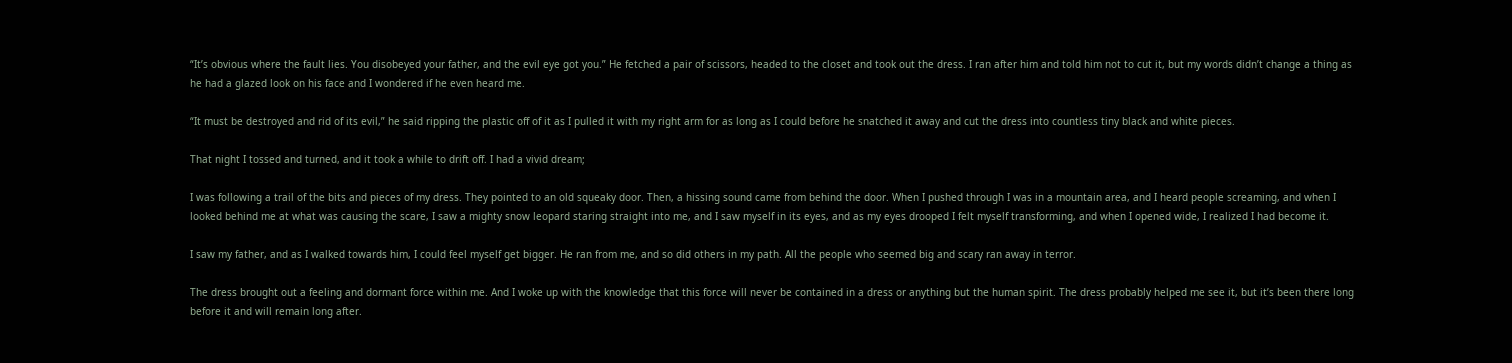“It’s obvious where the fault lies. You disobeyed your father, and the evil eye got you.” He fetched a pair of scissors, headed to the closet and took out the dress. I ran after him and told him not to cut it, but my words didn’t change a thing as he had a glazed look on his face and I wondered if he even heard me.

“It must be destroyed and rid of its evil,” he said ripping the plastic off of it as I pulled it with my right arm for as long as I could before he snatched it away and cut the dress into countless tiny black and white pieces.

That night I tossed and turned, and it took a while to drift off. I had a vivid dream;

I was following a trail of the bits and pieces of my dress. They pointed to an old squeaky door. Then, a hissing sound came from behind the door. When I pushed through I was in a mountain area, and I heard people screaming, and when I looked behind me at what was causing the scare, I saw a mighty snow leopard staring straight into me, and I saw myself in its eyes, and as my eyes drooped I felt myself transforming, and when I opened wide, I realized I had become it.

I saw my father, and as I walked towards him, I could feel myself get bigger. He ran from me, and so did others in my path. All the people who seemed big and scary ran away in terror.

The dress brought out a feeling and dormant force within me. And I woke up with the knowledge that this force will never be contained in a dress or anything but the human spirit. The dress probably helped me see it, but it’s been there long before it and will remain long after.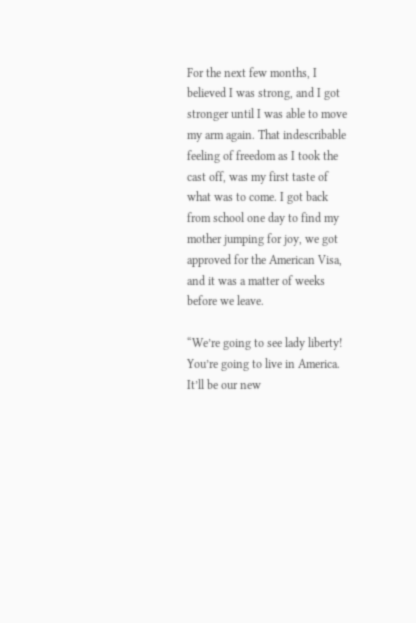For the next few months, I believed I was strong, and I got stronger until I was able to move my arm again. That indescribable feeling of freedom as I took the cast off, was my first taste of what was to come. I got back from school one day to find my mother jumping for joy, we got approved for the American Visa, and it was a matter of weeks before we leave.

“We’re going to see lady liberty! You’re going to live in America. It’ll be our new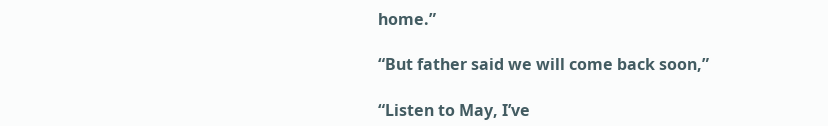home.”

“But father said we will come back soon,”

“Listen to May, I’ve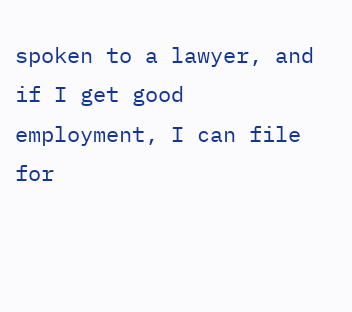spoken to a lawyer, and if I get good employment, I can file for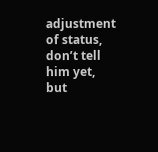adjustment of status, don’t tell him yet, but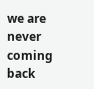we are never coming back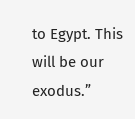to Egypt. This will be our exodus.”